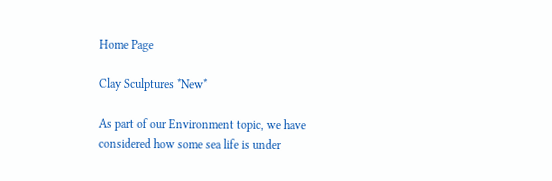Home Page

Clay Sculptures *New*

As part of our Environment topic, we have considered how some sea life is under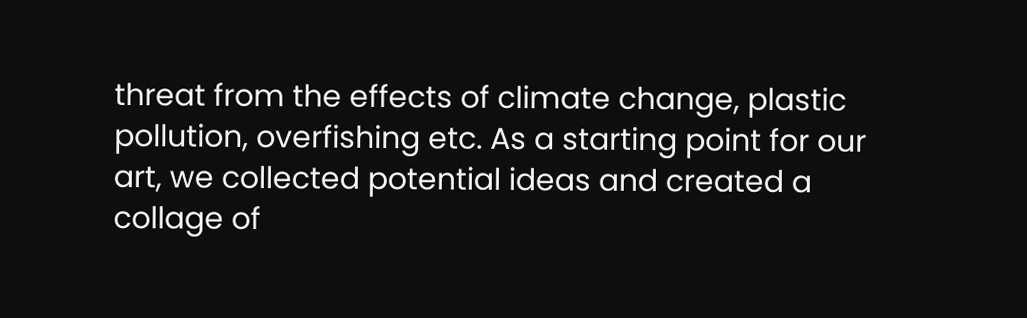threat from the effects of climate change, plastic pollution, overfishing etc. As a starting point for our art, we collected potential ideas and created a collage of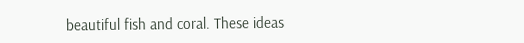beautiful fish and coral. These ideas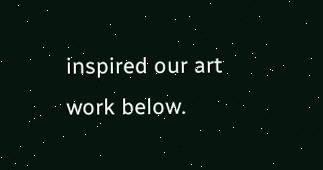inspired our art work below.